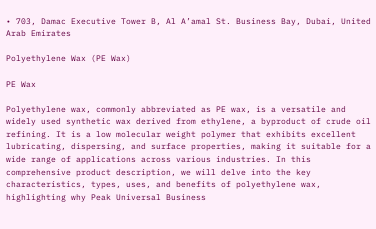• 703, Damac Executive Tower B, Al A’amal St. Business Bay, Dubai, United Arab Emirates

Polyethylene Wax (PE Wax)

PE Wax

Polyethylene wax, commonly abbreviated as PE wax, is a versatile and widely used synthetic wax derived from ethylene, a byproduct of crude oil refining. It is a low molecular weight polymer that exhibits excellent lubricating, dispersing, and surface properties, making it suitable for a wide range of applications across various industries. In this comprehensive product description, we will delve into the key characteristics, types, uses, and benefits of polyethylene wax, highlighting why Peak Universal Business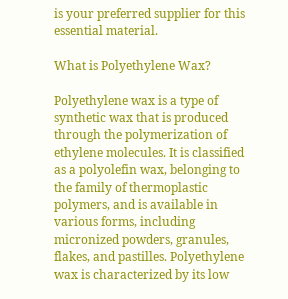is your preferred supplier for this essential material.

What is Polyethylene Wax?

Polyethylene wax is a type of synthetic wax that is produced through the polymerization of ethylene molecules. It is classified as a polyolefin wax, belonging to the family of thermoplastic polymers, and is available in various forms, including micronized powders, granules, flakes, and pastilles. Polyethylene wax is characterized by its low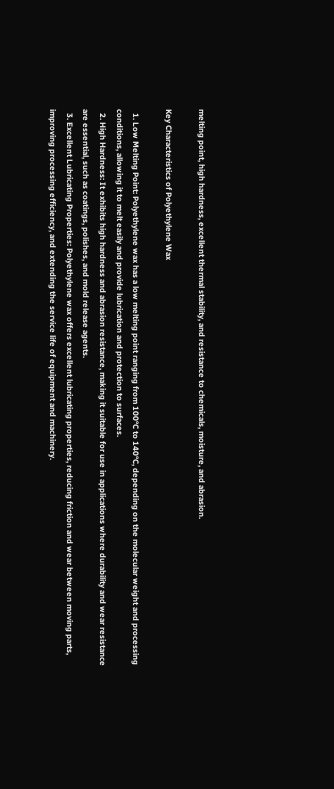melting point, high hardness, excellent thermal stability, and resistance to chemicals, moisture, and abrasion.

Key Characteristics of Polyethylene Wax

  1. Low Melting Point: Polyethylene wax has a low melting point ranging from 100°C to 140°C, depending on the molecular weight and processing conditions, allowing it to melt easily and provide lubrication and protection to surfaces.
  2. High Hardness: It exhibits high hardness and abrasion resistance, making it suitable for use in applications where durability and wear resistance are essential, such as coatings, polishes, and mold release agents.
  3. Excellent Lubricating Properties: Polyethylene wax offers excellent lubricating properties, reducing friction and wear between moving parts, improving processing efficiency, and extending the service life of equipment and machinery.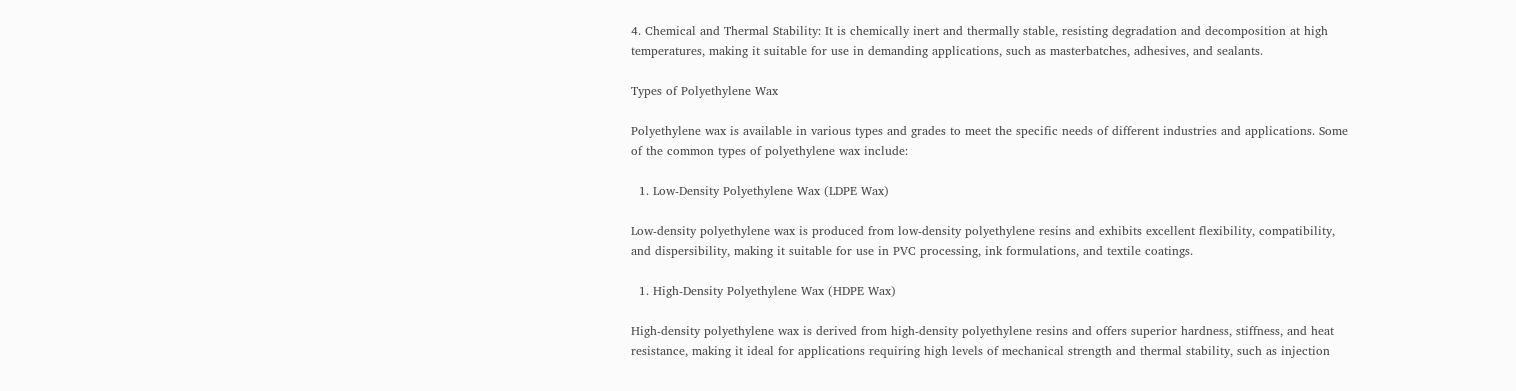4. Chemical and Thermal Stability: It is chemically inert and thermally stable, resisting degradation and decomposition at high temperatures, making it suitable for use in demanding applications, such as masterbatches, adhesives, and sealants.

Types of Polyethylene Wax

Polyethylene wax is available in various types and grades to meet the specific needs of different industries and applications. Some of the common types of polyethylene wax include:

  1. Low-Density Polyethylene Wax (LDPE Wax)

Low-density polyethylene wax is produced from low-density polyethylene resins and exhibits excellent flexibility, compatibility, and dispersibility, making it suitable for use in PVC processing, ink formulations, and textile coatings.

  1. High-Density Polyethylene Wax (HDPE Wax)

High-density polyethylene wax is derived from high-density polyethylene resins and offers superior hardness, stiffness, and heat resistance, making it ideal for applications requiring high levels of mechanical strength and thermal stability, such as injection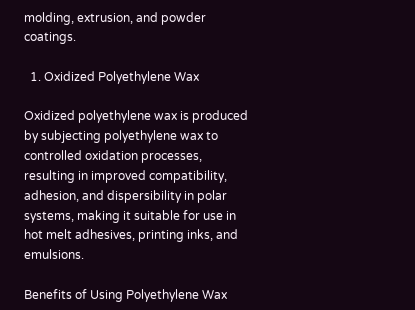molding, extrusion, and powder coatings.

  1. Oxidized Polyethylene Wax

Oxidized polyethylene wax is produced by subjecting polyethylene wax to controlled oxidation processes, resulting in improved compatibility, adhesion, and dispersibility in polar systems, making it suitable for use in hot melt adhesives, printing inks, and emulsions.

Benefits of Using Polyethylene Wax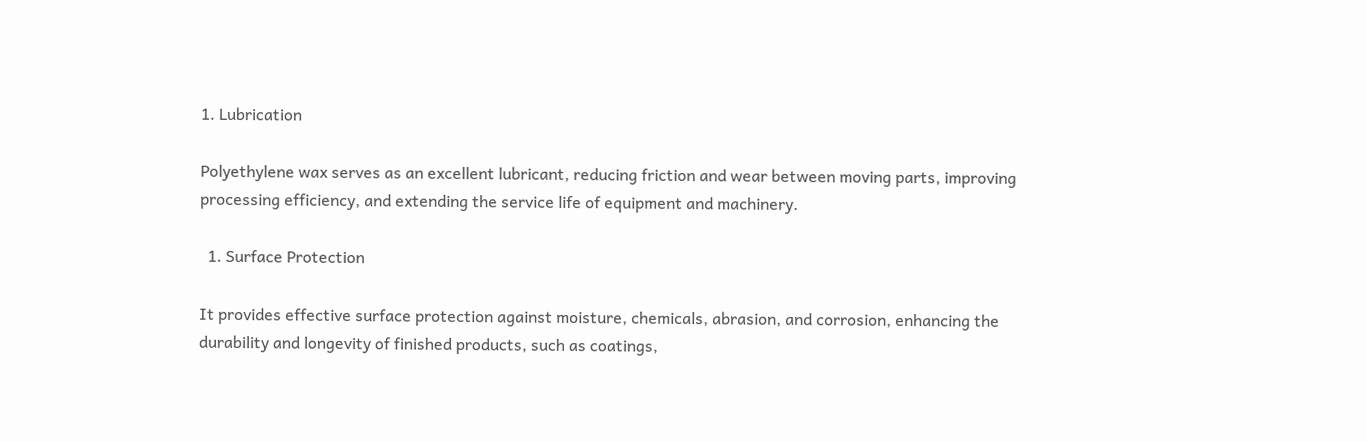1. Lubrication

Polyethylene wax serves as an excellent lubricant, reducing friction and wear between moving parts, improving processing efficiency, and extending the service life of equipment and machinery.

  1. Surface Protection

It provides effective surface protection against moisture, chemicals, abrasion, and corrosion, enhancing the durability and longevity of finished products, such as coatings,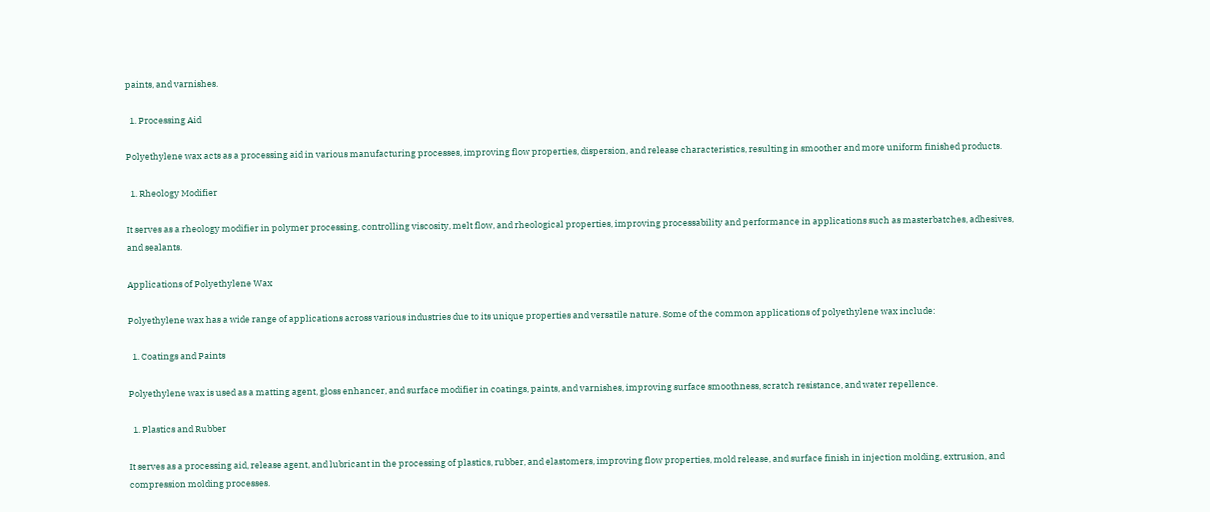paints, and varnishes.

  1. Processing Aid

Polyethylene wax acts as a processing aid in various manufacturing processes, improving flow properties, dispersion, and release characteristics, resulting in smoother and more uniform finished products.

  1. Rheology Modifier

It serves as a rheology modifier in polymer processing, controlling viscosity, melt flow, and rheological properties, improving processability and performance in applications such as masterbatches, adhesives, and sealants.

Applications of Polyethylene Wax

Polyethylene wax has a wide range of applications across various industries due to its unique properties and versatile nature. Some of the common applications of polyethylene wax include:

  1. Coatings and Paints

Polyethylene wax is used as a matting agent, gloss enhancer, and surface modifier in coatings, paints, and varnishes, improving surface smoothness, scratch resistance, and water repellence.

  1. Plastics and Rubber

It serves as a processing aid, release agent, and lubricant in the processing of plastics, rubber, and elastomers, improving flow properties, mold release, and surface finish in injection molding, extrusion, and compression molding processes.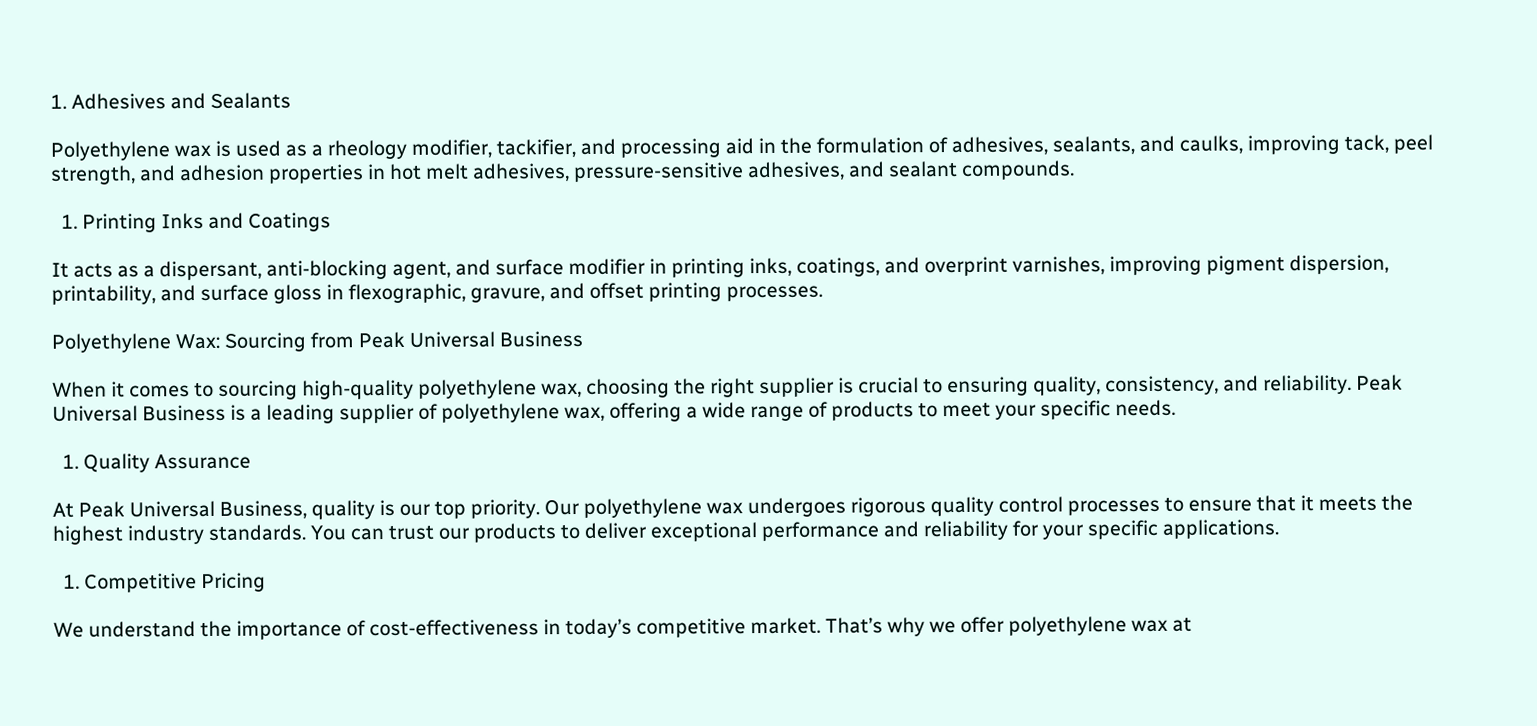1. Adhesives and Sealants

Polyethylene wax is used as a rheology modifier, tackifier, and processing aid in the formulation of adhesives, sealants, and caulks, improving tack, peel strength, and adhesion properties in hot melt adhesives, pressure-sensitive adhesives, and sealant compounds.

  1. Printing Inks and Coatings

It acts as a dispersant, anti-blocking agent, and surface modifier in printing inks, coatings, and overprint varnishes, improving pigment dispersion, printability, and surface gloss in flexographic, gravure, and offset printing processes.

Polyethylene Wax: Sourcing from Peak Universal Business

When it comes to sourcing high-quality polyethylene wax, choosing the right supplier is crucial to ensuring quality, consistency, and reliability. Peak Universal Business is a leading supplier of polyethylene wax, offering a wide range of products to meet your specific needs.

  1. Quality Assurance

At Peak Universal Business, quality is our top priority. Our polyethylene wax undergoes rigorous quality control processes to ensure that it meets the highest industry standards. You can trust our products to deliver exceptional performance and reliability for your specific applications.

  1. Competitive Pricing

We understand the importance of cost-effectiveness in today’s competitive market. That’s why we offer polyethylene wax at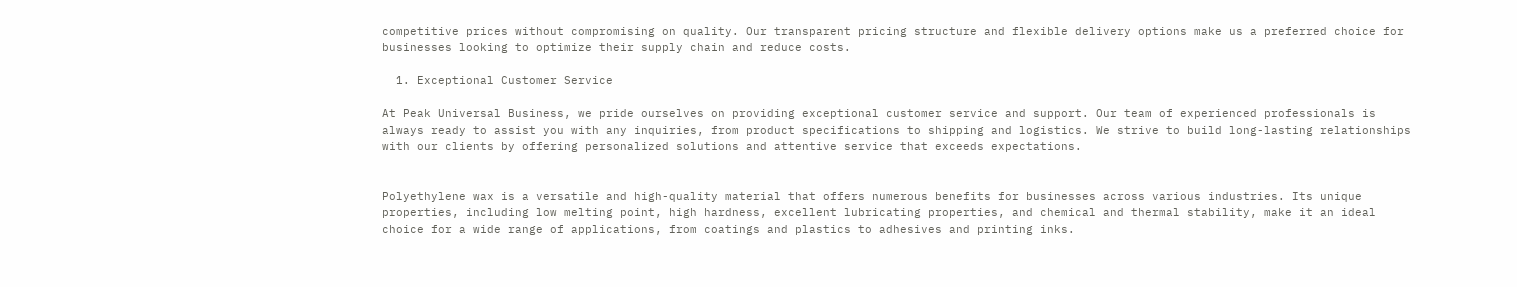competitive prices without compromising on quality. Our transparent pricing structure and flexible delivery options make us a preferred choice for businesses looking to optimize their supply chain and reduce costs.

  1. Exceptional Customer Service

At Peak Universal Business, we pride ourselves on providing exceptional customer service and support. Our team of experienced professionals is always ready to assist you with any inquiries, from product specifications to shipping and logistics. We strive to build long-lasting relationships with our clients by offering personalized solutions and attentive service that exceeds expectations.


Polyethylene wax is a versatile and high-quality material that offers numerous benefits for businesses across various industries. Its unique properties, including low melting point, high hardness, excellent lubricating properties, and chemical and thermal stability, make it an ideal choice for a wide range of applications, from coatings and plastics to adhesives and printing inks.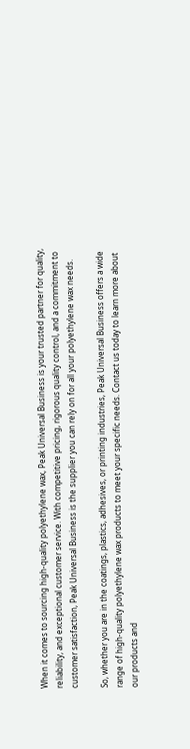When it comes to sourcing high-quality polyethylene wax, Peak Universal Business is your trusted partner for quality, reliability, and exceptional customer service. With competitive pricing, rigorous quality control, and a commitment to customer satisfaction, Peak Universal Business is the supplier you can rely on for all your polyethylene wax needs.

So, whether you are in the coatings, plastics, adhesives, or printing industries, Peak Universal Business offers a wide range of high-quality polyethylene wax products to meet your specific needs. Contact us today to learn more about our products and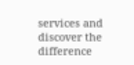services and discover the difference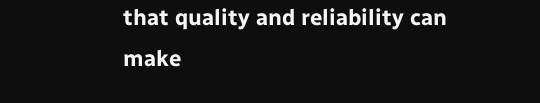that quality and reliability can make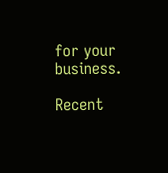for your business.

Recent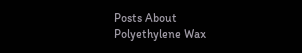Posts About Polyethylene Wax